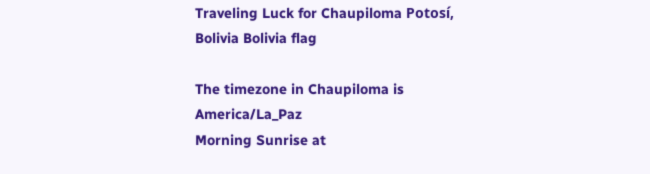Traveling Luck for Chaupiloma Potosí, Bolivia Bolivia flag

The timezone in Chaupiloma is America/La_Paz
Morning Sunrise at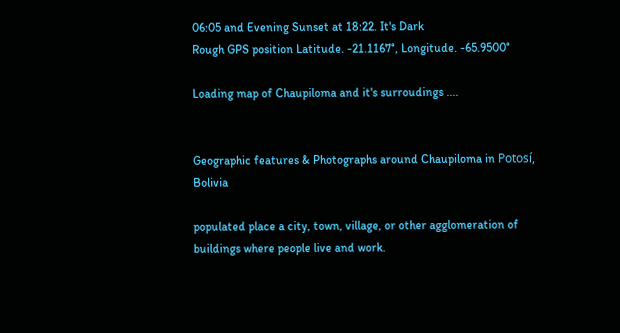06:05 and Evening Sunset at 18:22. It's Dark
Rough GPS position Latitude. -21.1167°, Longitude. -65.9500°

Loading map of Chaupiloma and it's surroudings ....


Geographic features & Photographs around Chaupiloma in Potosí, Bolivia

populated place a city, town, village, or other agglomeration of buildings where people live and work.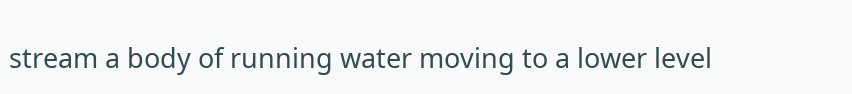stream a body of running water moving to a lower level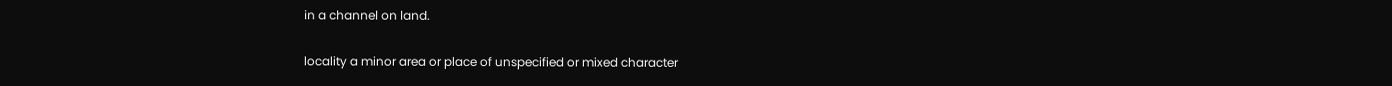in a channel on land.

locality a minor area or place of unspecified or mixed character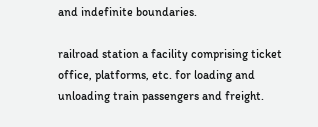and indefinite boundaries.

railroad station a facility comprising ticket office, platforms, etc. for loading and unloading train passengers and freight.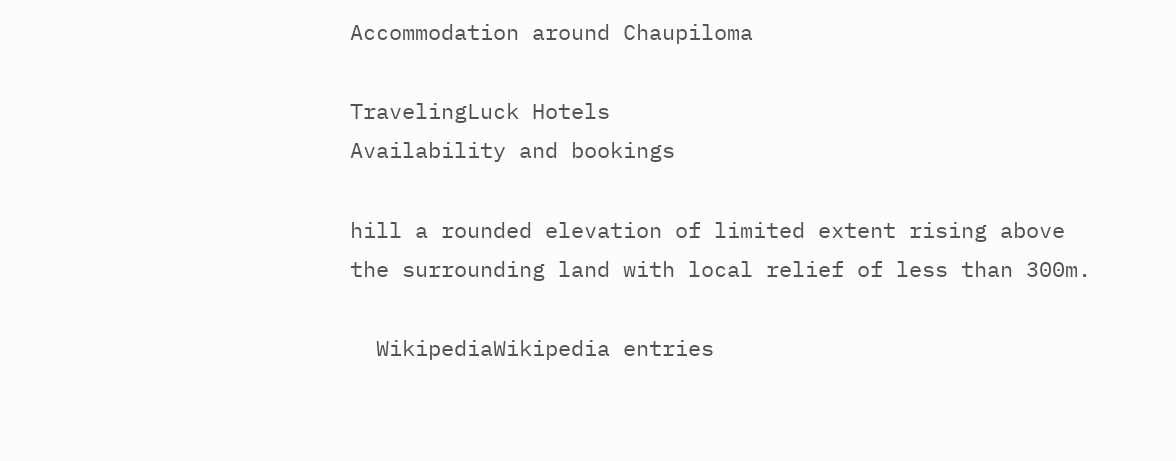Accommodation around Chaupiloma

TravelingLuck Hotels
Availability and bookings

hill a rounded elevation of limited extent rising above the surrounding land with local relief of less than 300m.

  WikipediaWikipedia entries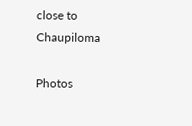close to Chaupiloma

Photos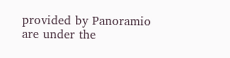provided by Panoramio are under the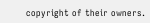copyright of their owners.